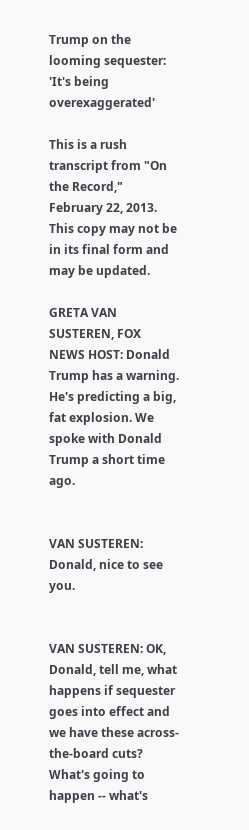Trump on the looming sequester: 'It's being overexaggerated'

This is a rush transcript from "On the Record," February 22, 2013. This copy may not be in its final form and may be updated.

GRETA VAN SUSTEREN, FOX NEWS HOST: Donald Trump has a warning. He's predicting a big, fat explosion. We spoke with Donald Trump a short time ago.


VAN SUSTEREN: Donald, nice to see you.


VAN SUSTEREN: OK, Donald, tell me, what happens if sequester goes into effect and we have these across-the-board cuts? What's going to happen -- what's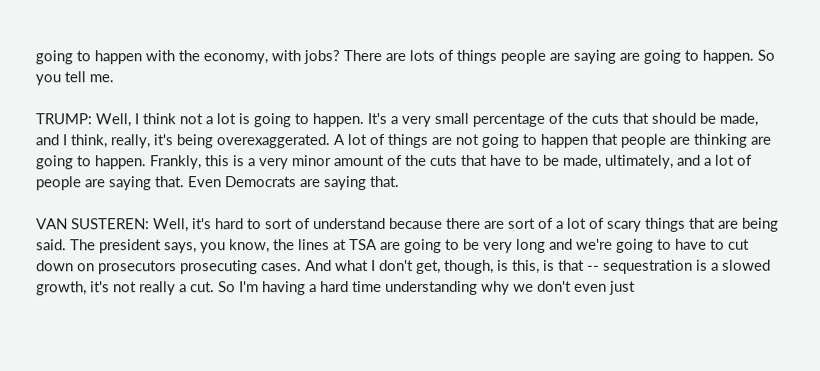going to happen with the economy, with jobs? There are lots of things people are saying are going to happen. So you tell me.

TRUMP: Well, I think not a lot is going to happen. It's a very small percentage of the cuts that should be made, and I think, really, it's being overexaggerated. A lot of things are not going to happen that people are thinking are going to happen. Frankly, this is a very minor amount of the cuts that have to be made, ultimately, and a lot of people are saying that. Even Democrats are saying that.

VAN SUSTEREN: Well, it's hard to sort of understand because there are sort of a lot of scary things that are being said. The president says, you know, the lines at TSA are going to be very long and we're going to have to cut down on prosecutors prosecuting cases. And what I don't get, though, is this, is that -- sequestration is a slowed growth, it's not really a cut. So I'm having a hard time understanding why we don't even just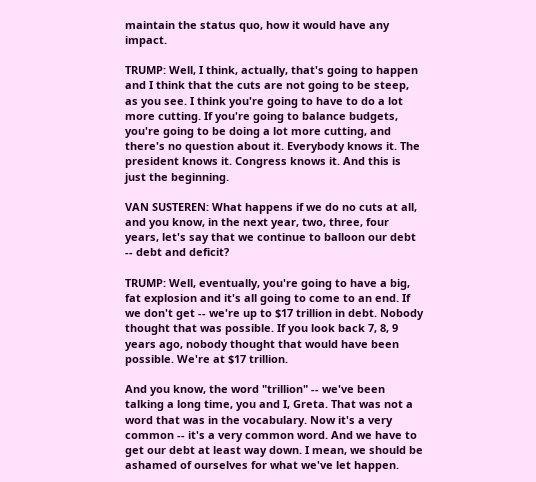maintain the status quo, how it would have any impact.

TRUMP: Well, I think, actually, that's going to happen and I think that the cuts are not going to be steep, as you see. I think you're going to have to do a lot more cutting. If you're going to balance budgets, you're going to be doing a lot more cutting, and there's no question about it. Everybody knows it. The president knows it. Congress knows it. And this is just the beginning.

VAN SUSTEREN: What happens if we do no cuts at all, and you know, in the next year, two, three, four years, let's say that we continue to balloon our debt -- debt and deficit?

TRUMP: Well, eventually, you're going to have a big, fat explosion and it's all going to come to an end. If we don't get -- we're up to $17 trillion in debt. Nobody thought that was possible. If you look back 7, 8, 9 years ago, nobody thought that would have been possible. We're at $17 trillion.

And you know, the word "trillion" -- we've been talking a long time, you and I, Greta. That was not a word that was in the vocabulary. Now it's a very common -- it's a very common word. And we have to get our debt at least way down. I mean, we should be ashamed of ourselves for what we've let happen.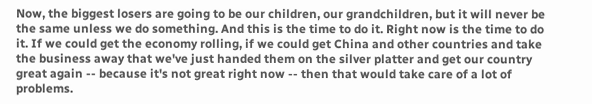Now, the biggest losers are going to be our children, our grandchildren, but it will never be the same unless we do something. And this is the time to do it. Right now is the time to do it. If we could get the economy rolling, if we could get China and other countries and take the business away that we've just handed them on the silver platter and get our country great again -- because it's not great right now -- then that would take care of a lot of problems.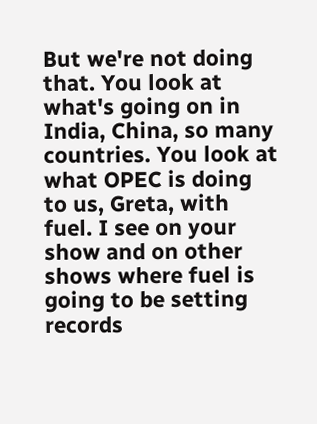But we're not doing that. You look at what's going on in India, China, so many countries. You look at what OPEC is doing to us, Greta, with fuel. I see on your show and on other shows where fuel is going to be setting records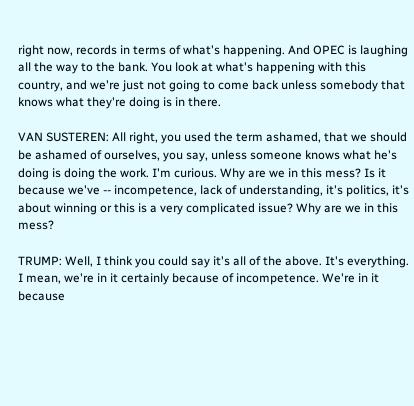right now, records in terms of what's happening. And OPEC is laughing all the way to the bank. You look at what's happening with this country, and we're just not going to come back unless somebody that knows what they're doing is in there.

VAN SUSTEREN: All right, you used the term ashamed, that we should be ashamed of ourselves, you say, unless someone knows what he's doing is doing the work. I'm curious. Why are we in this mess? Is it because we've -- incompetence, lack of understanding, it's politics, it's about winning or this is a very complicated issue? Why are we in this mess?

TRUMP: Well, I think you could say it's all of the above. It's everything. I mean, we're in it certainly because of incompetence. We're in it because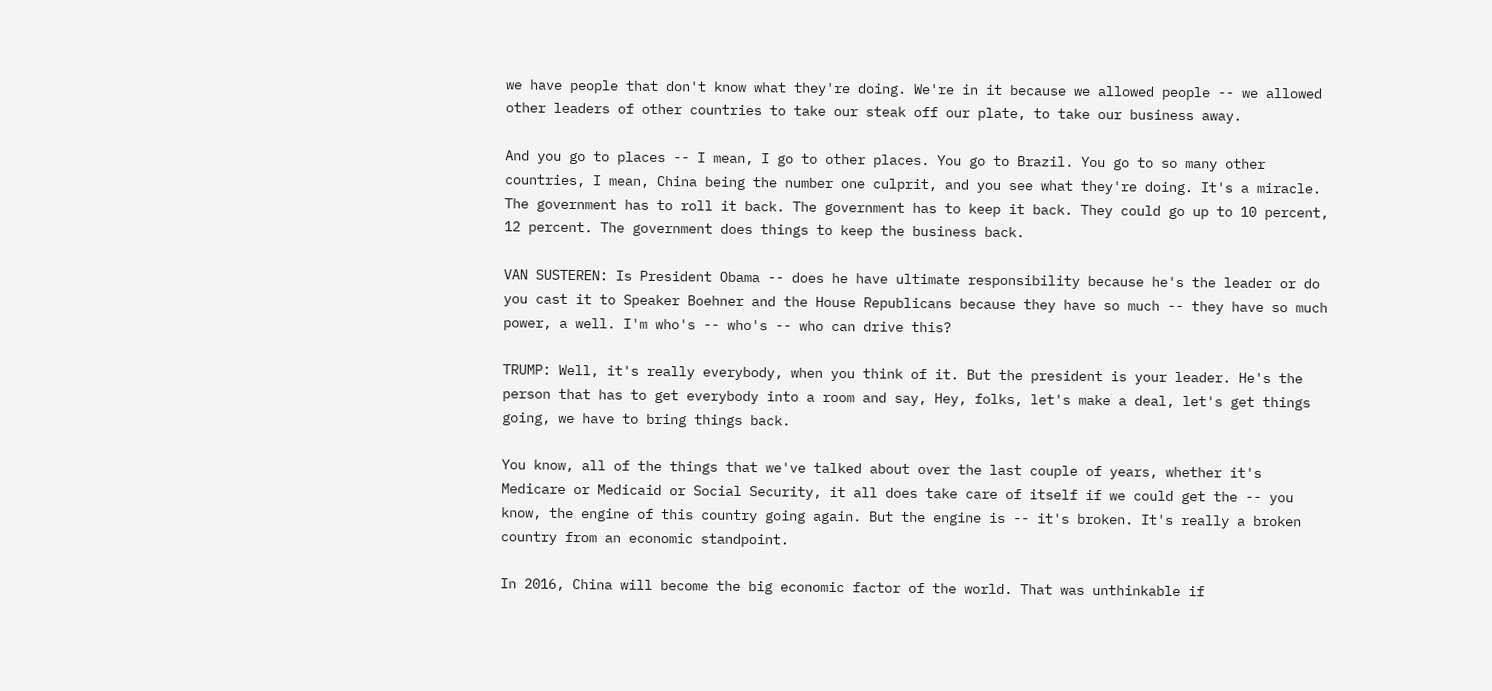we have people that don't know what they're doing. We're in it because we allowed people -- we allowed other leaders of other countries to take our steak off our plate, to take our business away.

And you go to places -- I mean, I go to other places. You go to Brazil. You go to so many other countries, I mean, China being the number one culprit, and you see what they're doing. It's a miracle. The government has to roll it back. The government has to keep it back. They could go up to 10 percent, 12 percent. The government does things to keep the business back.

VAN SUSTEREN: Is President Obama -- does he have ultimate responsibility because he's the leader or do you cast it to Speaker Boehner and the House Republicans because they have so much -- they have so much power, a well. I'm who's -- who's -- who can drive this?

TRUMP: Well, it's really everybody, when you think of it. But the president is your leader. He's the person that has to get everybody into a room and say, Hey, folks, let's make a deal, let's get things going, we have to bring things back.

You know, all of the things that we've talked about over the last couple of years, whether it's Medicare or Medicaid or Social Security, it all does take care of itself if we could get the -- you know, the engine of this country going again. But the engine is -- it's broken. It's really a broken country from an economic standpoint.

In 2016, China will become the big economic factor of the world. That was unthinkable if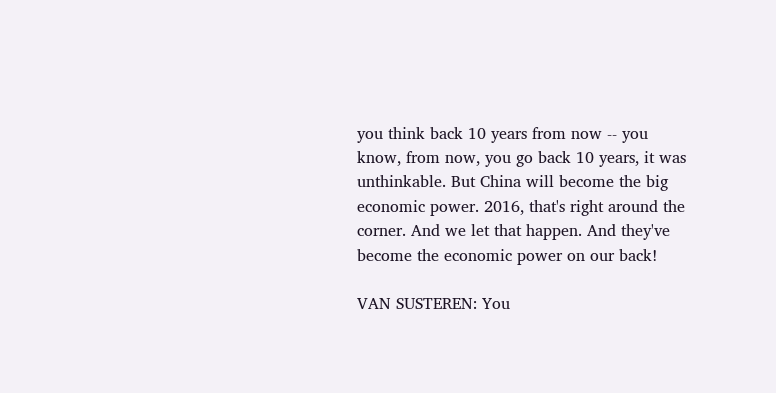you think back 10 years from now -- you know, from now, you go back 10 years, it was unthinkable. But China will become the big economic power. 2016, that's right around the corner. And we let that happen. And they've become the economic power on our back!

VAN SUSTEREN: You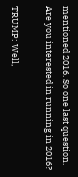mentioned 2016. So one last question. Are you interested in running in 2016?

TRUMP: Well,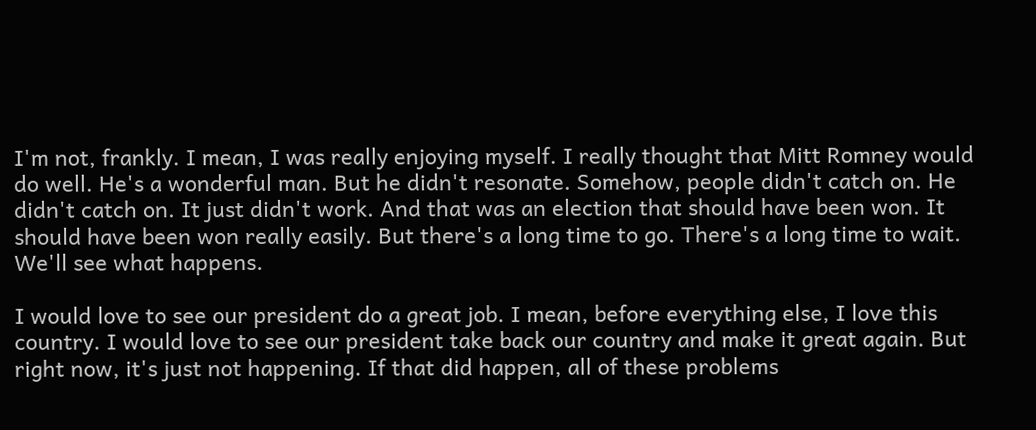I'm not, frankly. I mean, I was really enjoying myself. I really thought that Mitt Romney would do well. He's a wonderful man. But he didn't resonate. Somehow, people didn't catch on. He didn't catch on. It just didn't work. And that was an election that should have been won. It should have been won really easily. But there's a long time to go. There's a long time to wait. We'll see what happens.

I would love to see our president do a great job. I mean, before everything else, I love this country. I would love to see our president take back our country and make it great again. But right now, it's just not happening. If that did happen, all of these problems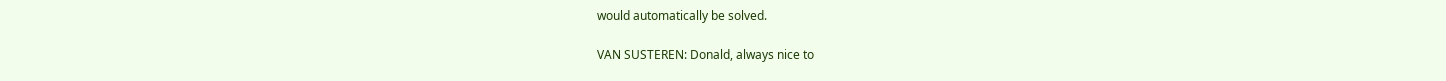would automatically be solved.

VAN SUSTEREN: Donald, always nice to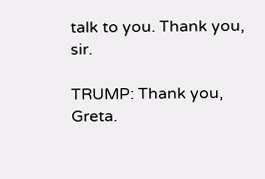talk to you. Thank you, sir.

TRUMP: Thank you, Greta.